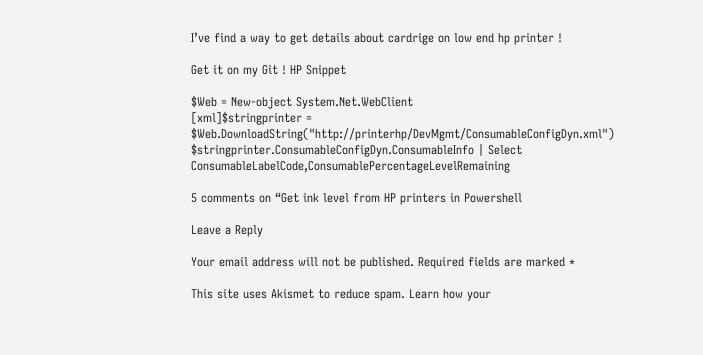I’ve find a way to get details about cardrige on low end hp printer !

Get it on my Git ! HP Snippet

$Web = New-object System.Net.WebClient
[xml]$stringprinter = $Web.DownloadString("http://printerhp/DevMgmt/ConsumableConfigDyn.xml")
$stringprinter.ConsumableConfigDyn.ConsumableInfo | Select ConsumableLabelCode,ConsumablePercentageLevelRemaining

5 comments on “Get ink level from HP printers in Powershell

Leave a Reply

Your email address will not be published. Required fields are marked *

This site uses Akismet to reduce spam. Learn how your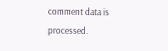comment data is processed.